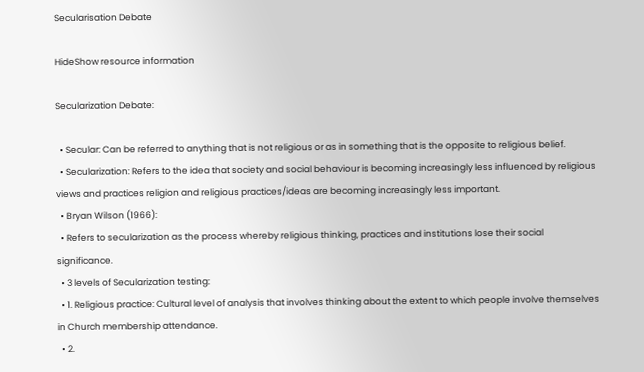Secularisation Debate

HideShow resource information

Secularization Debate:

  • Secular: Can be referred to anything that is not religious or as in something that is the opposite to religious belief.
  • Secularization: Refers to the idea that society and social behaviour is becoming increasingly less influenced by religious views and practices religion and religious practices/ideas are becoming increasingly less important.
  • Bryan Wilson (1966):
  • Refers to secularization as the process whereby religious thinking, practices and institutions lose their social significance.
  • 3 levels of Secularization testing:
  • 1. Religious practice: Cultural level of analysis that involves thinking about the extent to which people involve themselves in Church membership attendance.
  • 2.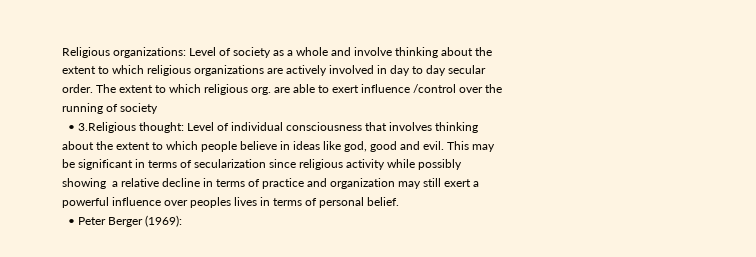Religious organizations: Level of society as a whole and involve thinking about the extent to which religious organizations are actively involved in day to day secular order. The extent to which religious org. are able to exert influence /control over the running of society
  • 3.Religious thought: Level of individual consciousness that involves thinking about the extent to which people believe in ideas like god, good and evil. This may be significant in terms of secularization since religious activity while possibly showing  a relative decline in terms of practice and organization may still exert a powerful influence over peoples lives in terms of personal belief.
  • Peter Berger (1969):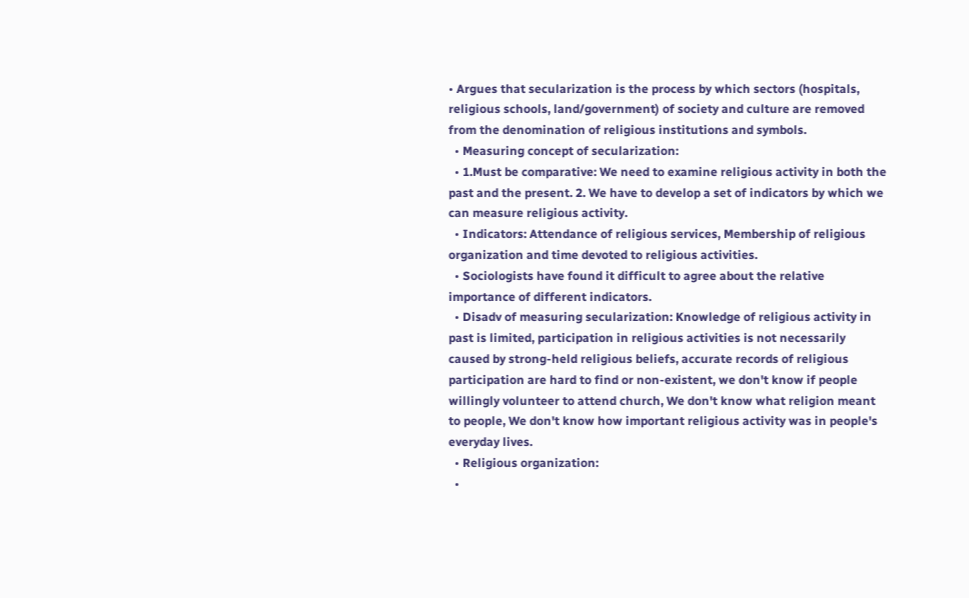• Argues that secularization is the process by which sectors (hospitals, religious schools, land/government) of society and culture are removed from the denomination of religious institutions and symbols.
  • Measuring concept of secularization:
  • 1.Must be comparative: We need to examine religious activity in both the past and the present. 2. We have to develop a set of indicators by which we can measure religious activity.
  • Indicators: Attendance of religious services, Membership of religious organization and time devoted to religious activities.
  • Sociologists have found it difficult to agree about the relative importance of different indicators.
  • Disadv of measuring secularization: Knowledge of religious activity in past is limited, participation in religious activities is not necessarily caused by strong-held religious beliefs, accurate records of religious participation are hard to find or non-existent, we don't know if people willingly volunteer to attend church, We don't know what religion meant to people, We don't know how important religious activity was in people's everyday lives.
  • Religious organization:
  •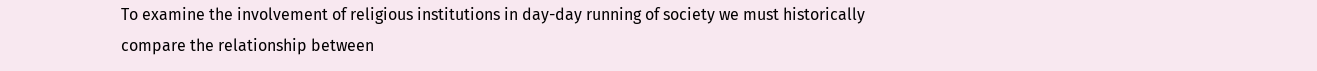To examine the involvement of religious institutions in day-day running of society we must historically compare the relationship between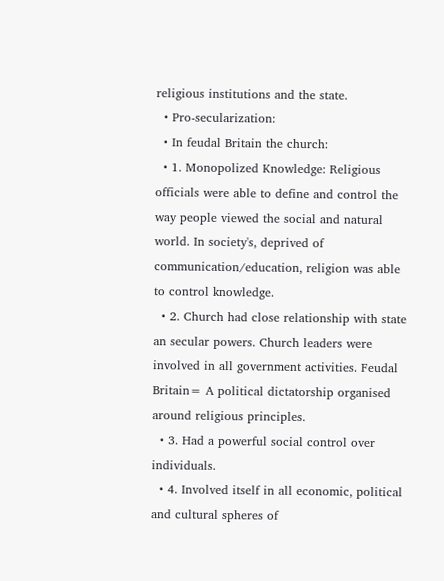religious institutions and the state.
  • Pro-secularization:
  • In feudal Britain the church:
  • 1. Monopolized Knowledge: Religious officials were able to define and control the way people viewed the social and natural world. In society's, deprived of communication/education, religion was able to control knowledge.
  • 2. Church had close relationship with state an secular powers. Church leaders were involved in all government activities. Feudal Britain= A political dictatorship organised around religious principles.
  • 3. Had a powerful social control over individuals.
  • 4. Involved itself in all economic, political and cultural spheres of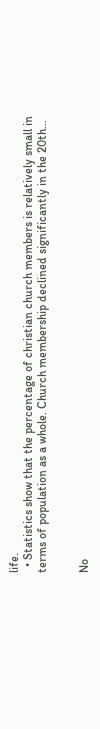life.
  • Statistics show that the percentage of christian church members is relatively small in terms of population as a whole. Church membership declined significantly in the 20th…


No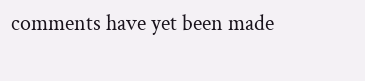comments have yet been made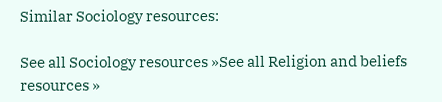Similar Sociology resources:

See all Sociology resources »See all Religion and beliefs resources »